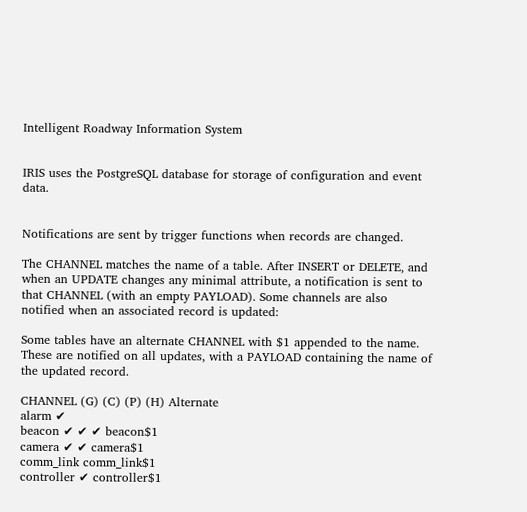Intelligent Roadway Information System


IRIS uses the PostgreSQL database for storage of configuration and event data.


Notifications are sent by trigger functions when records are changed.

The CHANNEL matches the name of a table. After INSERT or DELETE, and when an UPDATE changes any minimal attribute, a notification is sent to that CHANNEL (with an empty PAYLOAD). Some channels are also notified when an associated record is updated:

Some tables have an alternate CHANNEL with $1 appended to the name. These are notified on all updates, with a PAYLOAD containing the name of the updated record.

CHANNEL (G) (C) (P) (H) Alternate
alarm ✔
beacon ✔ ✔ ✔ beacon$1
camera ✔ ✔ camera$1
comm_link comm_link$1
controller ✔ controller$1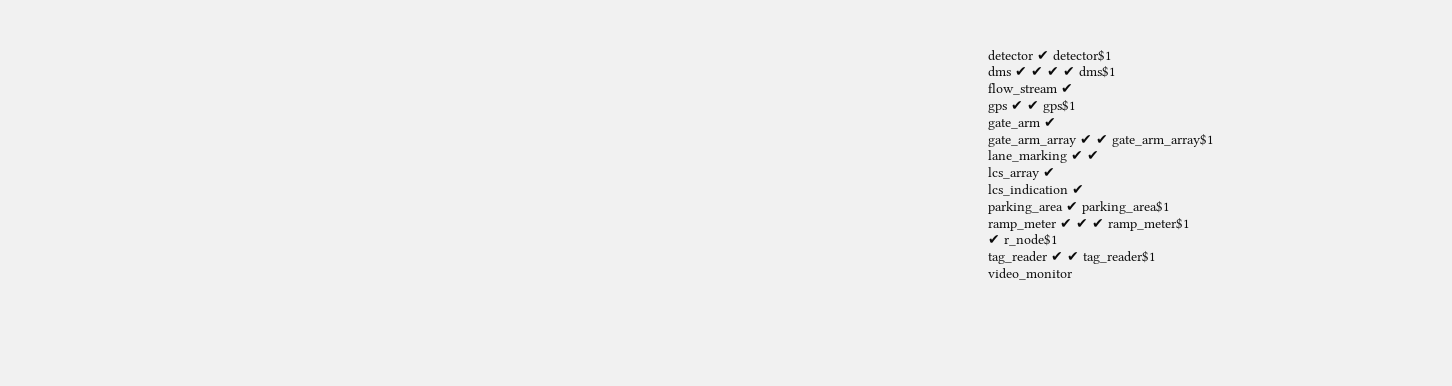detector ✔ detector$1
dms ✔ ✔ ✔ ✔ dms$1
flow_stream ✔
gps ✔ ✔ gps$1
gate_arm ✔
gate_arm_array ✔ ✔ gate_arm_array$1
lane_marking ✔ ✔
lcs_array ✔
lcs_indication ✔
parking_area ✔ parking_area$1
ramp_meter ✔ ✔ ✔ ramp_meter$1
✔ r_node$1
tag_reader ✔ ✔ tag_reader$1
video_monitor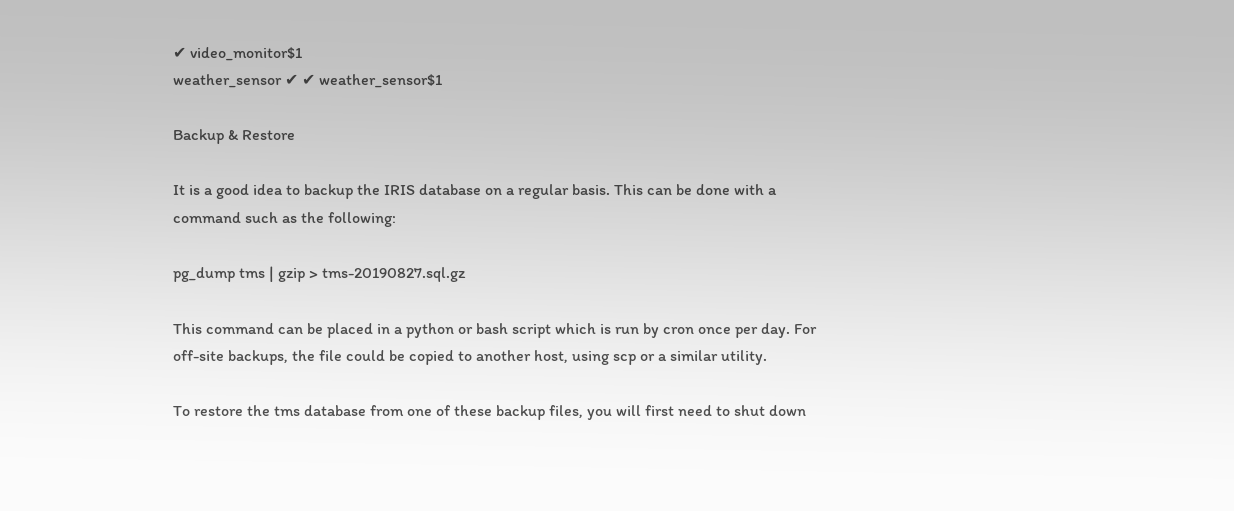✔ video_monitor$1
weather_sensor ✔ ✔ weather_sensor$1

Backup & Restore

It is a good idea to backup the IRIS database on a regular basis. This can be done with a command such as the following:

pg_dump tms | gzip > tms-20190827.sql.gz

This command can be placed in a python or bash script which is run by cron once per day. For off-site backups, the file could be copied to another host, using scp or a similar utility.

To restore the tms database from one of these backup files, you will first need to shut down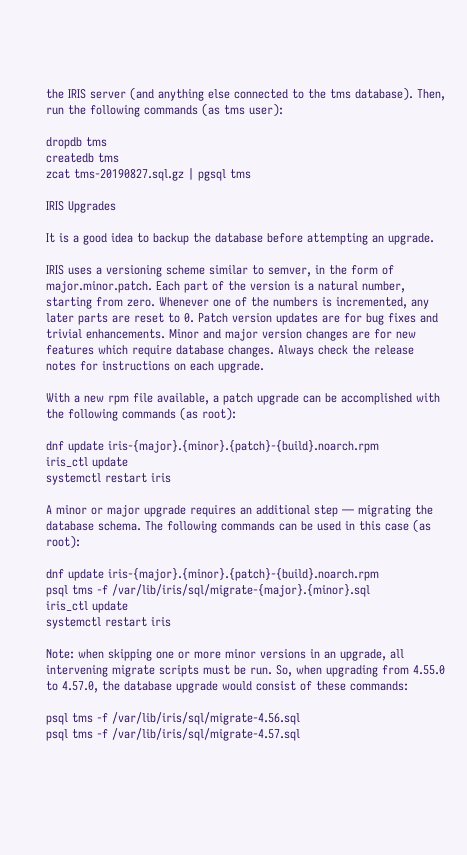the IRIS server (and anything else connected to the tms database). Then, run the following commands (as tms user):

dropdb tms
createdb tms
zcat tms-20190827.sql.gz | pgsql tms

IRIS Upgrades

It is a good idea to backup the database before attempting an upgrade.

IRIS uses a versioning scheme similar to semver, in the form of major.minor.patch. Each part of the version is a natural number, starting from zero. Whenever one of the numbers is incremented, any later parts are reset to 0. Patch version updates are for bug fixes and trivial enhancements. Minor and major version changes are for new features which require database changes. Always check the release notes for instructions on each upgrade.

With a new rpm file available, a patch upgrade can be accomplished with the following commands (as root):

dnf update iris-{major}.{minor}.{patch}-{build}.noarch.rpm
iris_ctl update
systemctl restart iris

A minor or major upgrade requires an additional step — migrating the database schema. The following commands can be used in this case (as root):

dnf update iris-{major}.{minor}.{patch}-{build}.noarch.rpm
psql tms -f /var/lib/iris/sql/migrate-{major}.{minor}.sql
iris_ctl update
systemctl restart iris

Note: when skipping one or more minor versions in an upgrade, all intervening migrate scripts must be run. So, when upgrading from 4.55.0 to 4.57.0, the database upgrade would consist of these commands:

psql tms -f /var/lib/iris/sql/migrate-4.56.sql
psql tms -f /var/lib/iris/sql/migrate-4.57.sql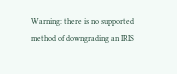Warning: there is no supported method of downgrading an IRIS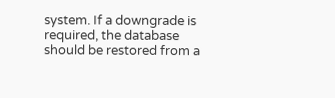system. If a downgrade is required, the database should be restored from a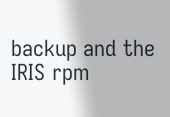backup and the IRIS rpm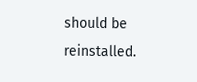should be reinstalled.